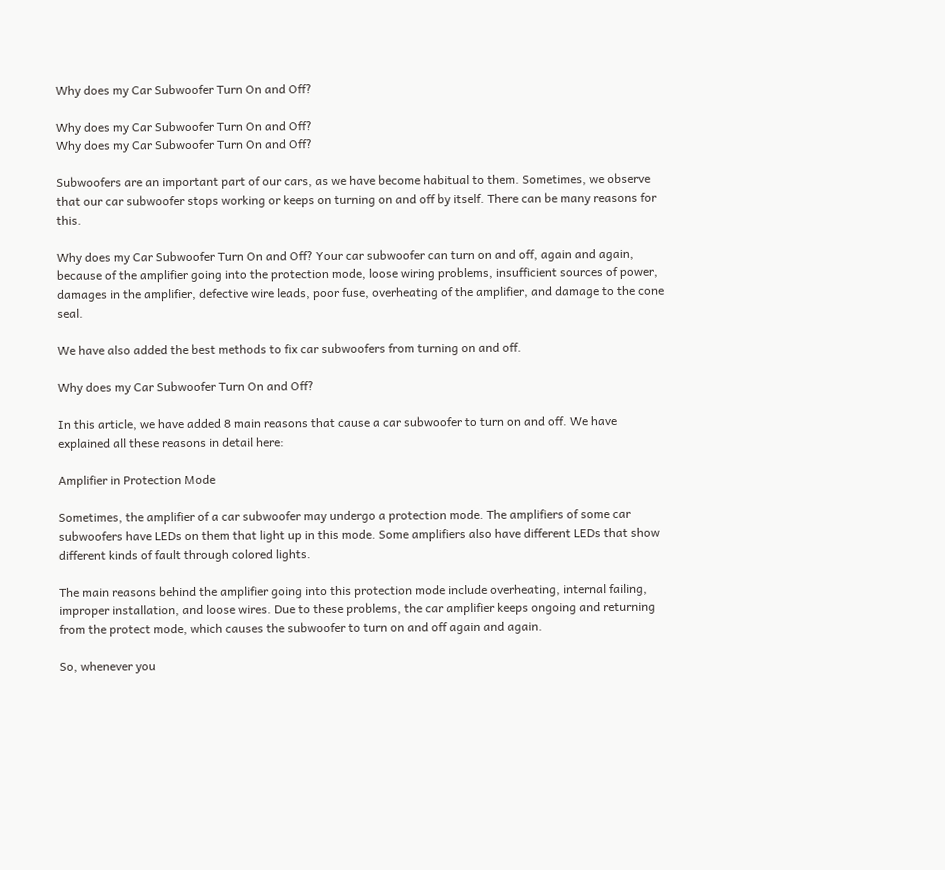Why does my Car Subwoofer Turn On and Off?

Why does my Car Subwoofer Turn On and Off?
Why does my Car Subwoofer Turn On and Off?

Subwoofers are an important part of our cars, as we have become habitual to them. Sometimes, we observe that our car subwoofer stops working or keeps on turning on and off by itself. There can be many reasons for this.

Why does my Car Subwoofer Turn On and Off? Your car subwoofer can turn on and off, again and again, because of the amplifier going into the protection mode, loose wiring problems, insufficient sources of power, damages in the amplifier, defective wire leads, poor fuse, overheating of the amplifier, and damage to the cone seal.

We have also added the best methods to fix car subwoofers from turning on and off.

Why does my Car Subwoofer Turn On and Off?

In this article, we have added 8 main reasons that cause a car subwoofer to turn on and off. We have explained all these reasons in detail here:

Amplifier in Protection Mode

Sometimes, the amplifier of a car subwoofer may undergo a protection mode. The amplifiers of some car subwoofers have LEDs on them that light up in this mode. Some amplifiers also have different LEDs that show different kinds of fault through colored lights.

The main reasons behind the amplifier going into this protection mode include overheating, internal failing, improper installation, and loose wires. Due to these problems, the car amplifier keeps ongoing and returning from the protect mode, which causes the subwoofer to turn on and off again and again.

So, whenever you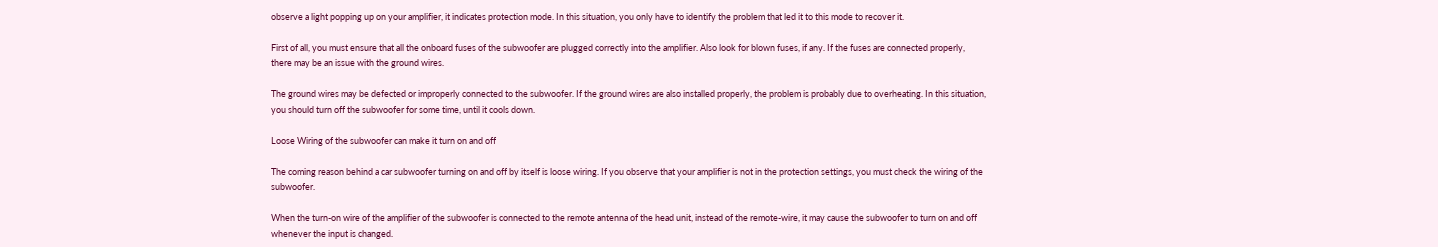observe a light popping up on your amplifier, it indicates protection mode. In this situation, you only have to identify the problem that led it to this mode to recover it.

First of all, you must ensure that all the onboard fuses of the subwoofer are plugged correctly into the amplifier. Also look for blown fuses, if any. If the fuses are connected properly, there may be an issue with the ground wires.

The ground wires may be defected or improperly connected to the subwoofer. If the ground wires are also installed properly, the problem is probably due to overheating. In this situation, you should turn off the subwoofer for some time, until it cools down.

Loose Wiring of the subwoofer can make it turn on and off

The coming reason behind a car subwoofer turning on and off by itself is loose wiring. If you observe that your amplifier is not in the protection settings, you must check the wiring of the subwoofer.

When the turn-on wire of the amplifier of the subwoofer is connected to the remote antenna of the head unit, instead of the remote-wire, it may cause the subwoofer to turn on and off whenever the input is changed.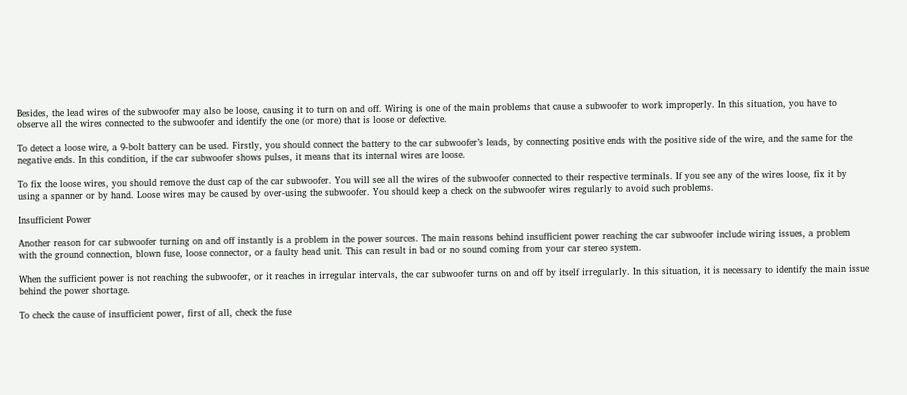Besides, the lead wires of the subwoofer may also be loose, causing it to turn on and off. Wiring is one of the main problems that cause a subwoofer to work improperly. In this situation, you have to observe all the wires connected to the subwoofer and identify the one (or more) that is loose or defective.

To detect a loose wire, a 9-bolt battery can be used. Firstly, you should connect the battery to the car subwoofer’s leads, by connecting positive ends with the positive side of the wire, and the same for the negative ends. In this condition, if the car subwoofer shows pulses, it means that its internal wires are loose.

To fix the loose wires, you should remove the dust cap of the car subwoofer. You will see all the wires of the subwoofer connected to their respective terminals. If you see any of the wires loose, fix it by using a spanner or by hand. Loose wires may be caused by over-using the subwoofer. You should keep a check on the subwoofer wires regularly to avoid such problems.

Insufficient Power

Another reason for car subwoofer turning on and off instantly is a problem in the power sources. The main reasons behind insufficient power reaching the car subwoofer include wiring issues, a problem with the ground connection, blown fuse, loose connector, or a faulty head unit. This can result in bad or no sound coming from your car stereo system.

When the sufficient power is not reaching the subwoofer, or it reaches in irregular intervals, the car subwoofer turns on and off by itself irregularly. In this situation, it is necessary to identify the main issue behind the power shortage.

To check the cause of insufficient power, first of all, check the fuse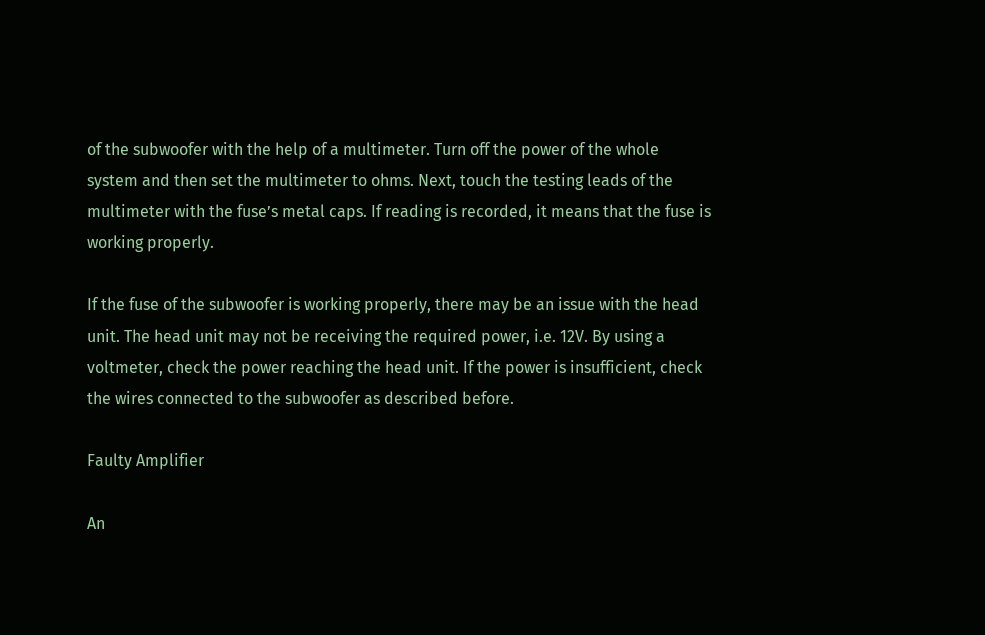of the subwoofer with the help of a multimeter. Turn off the power of the whole system and then set the multimeter to ohms. Next, touch the testing leads of the multimeter with the fuse’s metal caps. If reading is recorded, it means that the fuse is working properly.

If the fuse of the subwoofer is working properly, there may be an issue with the head unit. The head unit may not be receiving the required power, i.e. 12V. By using a voltmeter, check the power reaching the head unit. If the power is insufficient, check the wires connected to the subwoofer as described before.

Faulty Amplifier

An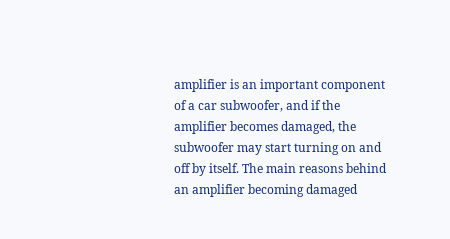amplifier is an important component of a car subwoofer, and if the amplifier becomes damaged, the subwoofer may start turning on and off by itself. The main reasons behind an amplifier becoming damaged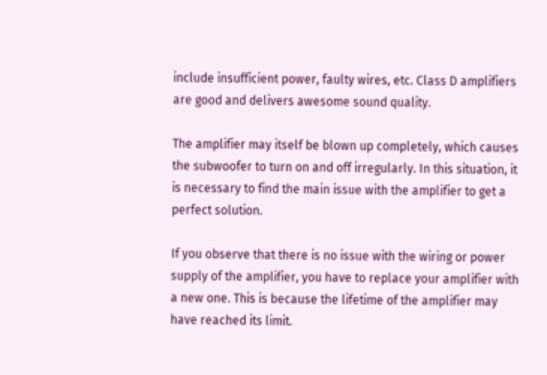include insufficient power, faulty wires, etc. Class D amplifiers are good and delivers awesome sound quality.

The amplifier may itself be blown up completely, which causes the subwoofer to turn on and off irregularly. In this situation, it is necessary to find the main issue with the amplifier to get a perfect solution.

If you observe that there is no issue with the wiring or power supply of the amplifier, you have to replace your amplifier with a new one. This is because the lifetime of the amplifier may have reached its limit.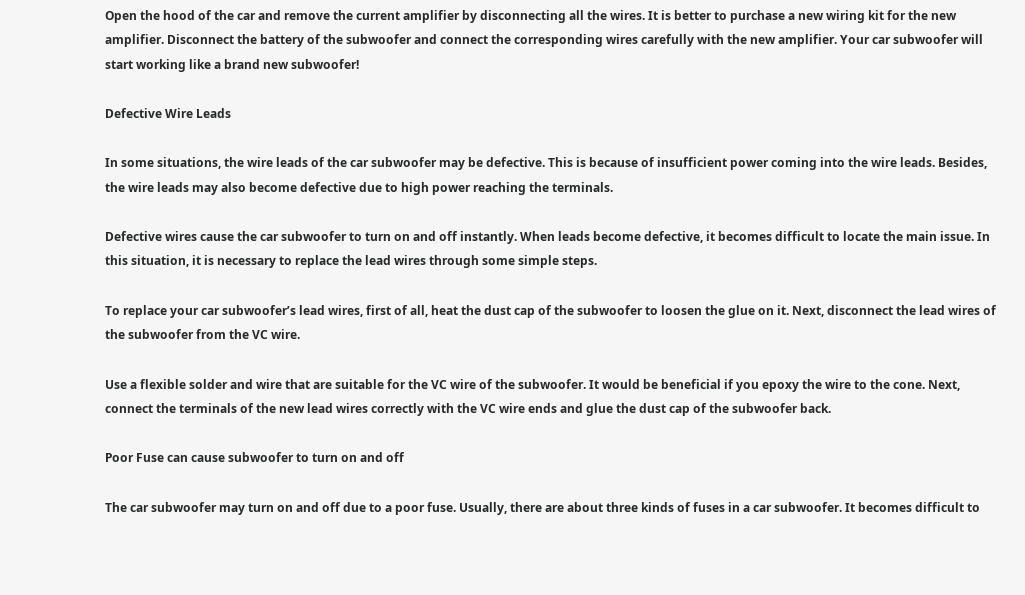Open the hood of the car and remove the current amplifier by disconnecting all the wires. It is better to purchase a new wiring kit for the new amplifier. Disconnect the battery of the subwoofer and connect the corresponding wires carefully with the new amplifier. Your car subwoofer will start working like a brand new subwoofer!

Defective Wire Leads

In some situations, the wire leads of the car subwoofer may be defective. This is because of insufficient power coming into the wire leads. Besides, the wire leads may also become defective due to high power reaching the terminals.

Defective wires cause the car subwoofer to turn on and off instantly. When leads become defective, it becomes difficult to locate the main issue. In this situation, it is necessary to replace the lead wires through some simple steps.

To replace your car subwoofer’s lead wires, first of all, heat the dust cap of the subwoofer to loosen the glue on it. Next, disconnect the lead wires of the subwoofer from the VC wire.

Use a flexible solder and wire that are suitable for the VC wire of the subwoofer. It would be beneficial if you epoxy the wire to the cone. Next, connect the terminals of the new lead wires correctly with the VC wire ends and glue the dust cap of the subwoofer back.

Poor Fuse can cause subwoofer to turn on and off

The car subwoofer may turn on and off due to a poor fuse. Usually, there are about three kinds of fuses in a car subwoofer. It becomes difficult to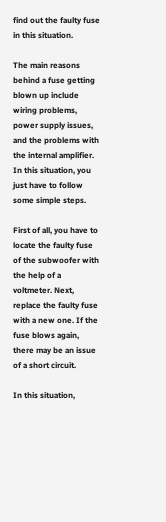find out the faulty fuse in this situation.

The main reasons behind a fuse getting blown up include wiring problems, power supply issues, and the problems with the internal amplifier. In this situation, you just have to follow some simple steps.

First of all, you have to locate the faulty fuse of the subwoofer with the help of a voltmeter. Next, replace the faulty fuse with a new one. If the fuse blows again, there may be an issue of a short circuit.

In this situation,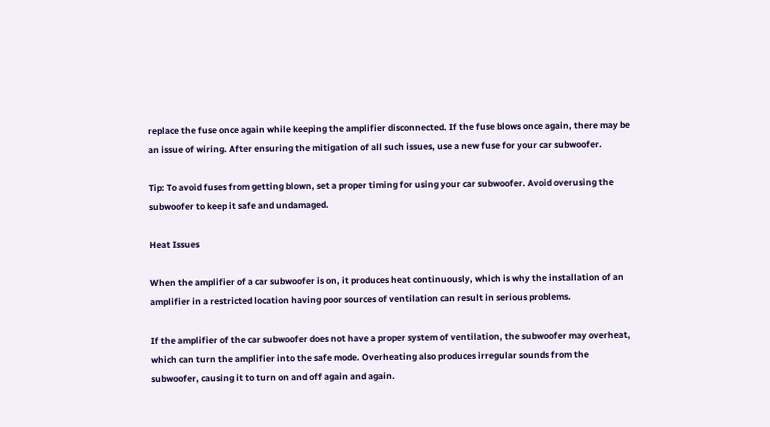replace the fuse once again while keeping the amplifier disconnected. If the fuse blows once again, there may be an issue of wiring. After ensuring the mitigation of all such issues, use a new fuse for your car subwoofer.

Tip: To avoid fuses from getting blown, set a proper timing for using your car subwoofer. Avoid overusing the subwoofer to keep it safe and undamaged.

Heat Issues

When the amplifier of a car subwoofer is on, it produces heat continuously, which is why the installation of an amplifier in a restricted location having poor sources of ventilation can result in serious problems.

If the amplifier of the car subwoofer does not have a proper system of ventilation, the subwoofer may overheat, which can turn the amplifier into the safe mode. Overheating also produces irregular sounds from the subwoofer, causing it to turn on and off again and again.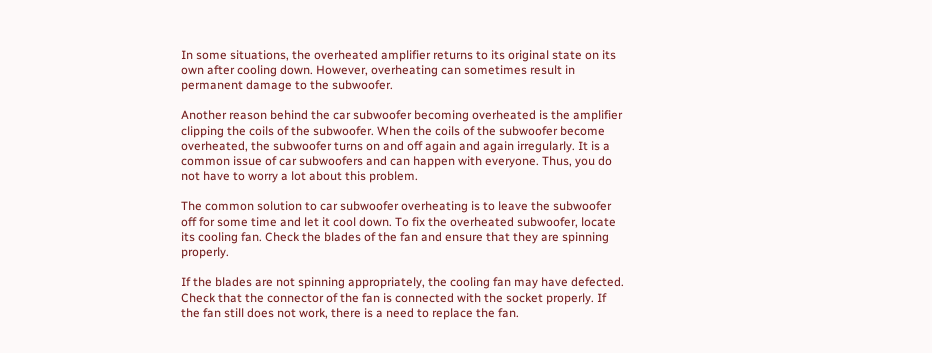In some situations, the overheated amplifier returns to its original state on its own after cooling down. However, overheating can sometimes result in permanent damage to the subwoofer.

Another reason behind the car subwoofer becoming overheated is the amplifier clipping the coils of the subwoofer. When the coils of the subwoofer become overheated, the subwoofer turns on and off again and again irregularly. It is a common issue of car subwoofers and can happen with everyone. Thus, you do not have to worry a lot about this problem.

The common solution to car subwoofer overheating is to leave the subwoofer off for some time and let it cool down. To fix the overheated subwoofer, locate its cooling fan. Check the blades of the fan and ensure that they are spinning properly.

If the blades are not spinning appropriately, the cooling fan may have defected. Check that the connector of the fan is connected with the socket properly. If the fan still does not work, there is a need to replace the fan.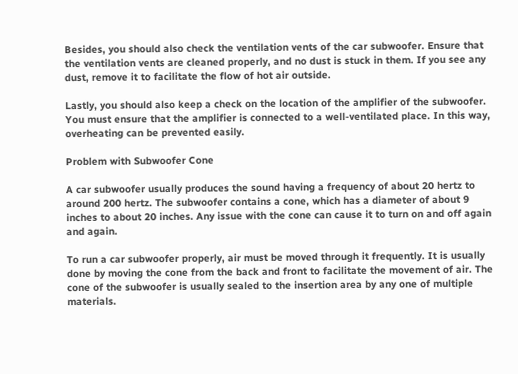Besides, you should also check the ventilation vents of the car subwoofer. Ensure that the ventilation vents are cleaned properly, and no dust is stuck in them. If you see any dust, remove it to facilitate the flow of hot air outside.

Lastly, you should also keep a check on the location of the amplifier of the subwoofer. You must ensure that the amplifier is connected to a well-ventilated place. In this way, overheating can be prevented easily.

Problem with Subwoofer Cone

A car subwoofer usually produces the sound having a frequency of about 20 hertz to around 200 hertz. The subwoofer contains a cone, which has a diameter of about 9 inches to about 20 inches. Any issue with the cone can cause it to turn on and off again and again.

To run a car subwoofer properly, air must be moved through it frequently. It is usually done by moving the cone from the back and front to facilitate the movement of air. The cone of the subwoofer is usually sealed to the insertion area by any one of multiple materials.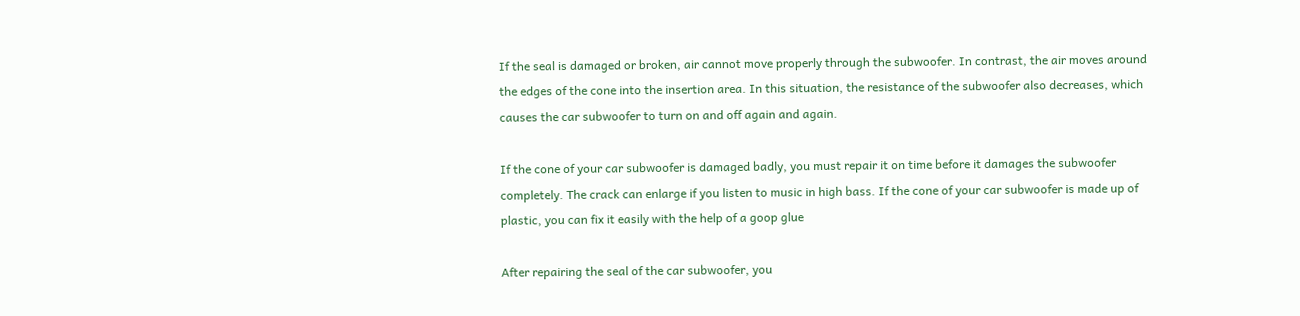If the seal is damaged or broken, air cannot move properly through the subwoofer. In contrast, the air moves around the edges of the cone into the insertion area. In this situation, the resistance of the subwoofer also decreases, which causes the car subwoofer to turn on and off again and again.

If the cone of your car subwoofer is damaged badly, you must repair it on time before it damages the subwoofer completely. The crack can enlarge if you listen to music in high bass. If the cone of your car subwoofer is made up of plastic, you can fix it easily with the help of a goop glue

After repairing the seal of the car subwoofer, you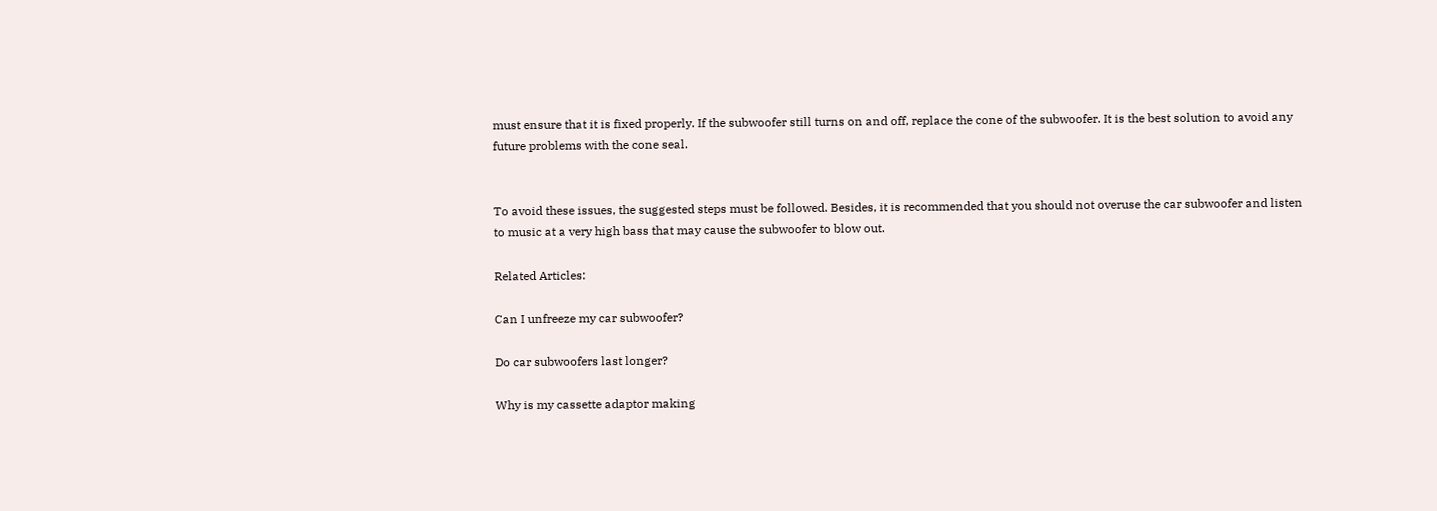must ensure that it is fixed properly. If the subwoofer still turns on and off, replace the cone of the subwoofer. It is the best solution to avoid any future problems with the cone seal.


To avoid these issues, the suggested steps must be followed. Besides, it is recommended that you should not overuse the car subwoofer and listen to music at a very high bass that may cause the subwoofer to blow out.

Related Articles:

Can I unfreeze my car subwoofer?

Do car subwoofers last longer?

Why is my cassette adaptor making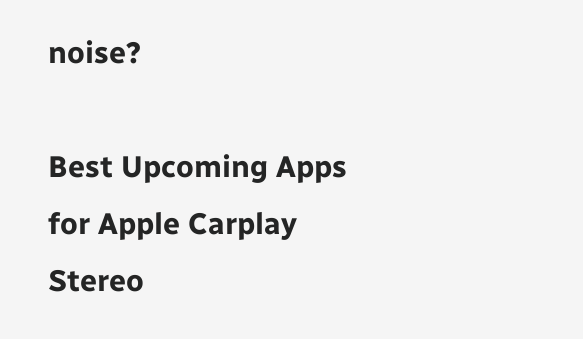noise?

Best Upcoming Apps for Apple Carplay Stereo